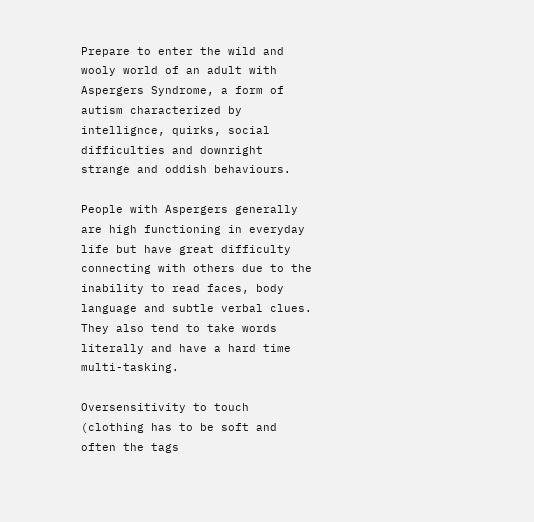Prepare to enter the wild and wooly world of an adult with Aspergers Syndrome, a form of autism characterized by intellignce, quirks, social difficulties and downright strange and oddish behaviours.

People with Aspergers generally are high functioning in everyday life but have great difficulty connecting with others due to the inability to read faces, body language and subtle verbal clues. They also tend to take words literally and have a hard time multi-tasking.

Oversensitivity to touch (clothing has to be soft and often the tags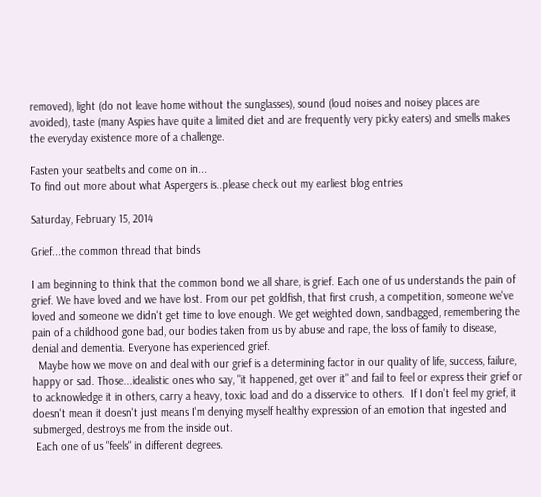removed), light (do not leave home without the sunglasses), sound (loud noises and noisey places are avoided), taste (many Aspies have quite a limited diet and are frequently very picky eaters) and smells makes the everyday existence more of a challenge.

Fasten your seatbelts and come on in...
To find out more about what Aspergers is..please check out my earliest blog entries

Saturday, February 15, 2014

Grief...the common thread that binds

I am beginning to think that the common bond we all share, is grief. Each one of us understands the pain of grief. We have loved and we have lost. From our pet goldfish, that first crush, a competition, someone we've loved and someone we didn't get time to love enough. We get weighted down, sandbagged, remembering the pain of a childhood gone bad, our bodies taken from us by abuse and rape, the loss of family to disease, denial and dementia. Everyone has experienced grief.
  Maybe how we move on and deal with our grief is a determining factor in our quality of life, success, failure, happy or sad. Those...idealistic ones who say, "it happened, get over it" and fail to feel or express their grief or to acknowledge it in others, carry a heavy, toxic load and do a disservice to others.  If I don't feel my grief, it doesn't mean it doesn't just means I'm denying myself healthy expression of an emotion that ingested and submerged, destroys me from the inside out.
 Each one of us "feels" in different degrees.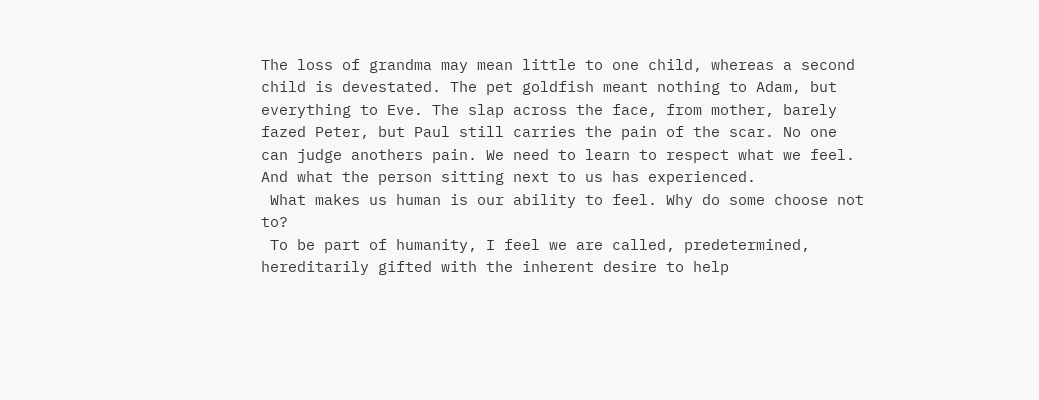The loss of grandma may mean little to one child, whereas a second child is devestated. The pet goldfish meant nothing to Adam, but everything to Eve. The slap across the face, from mother, barely fazed Peter, but Paul still carries the pain of the scar. No one can judge anothers pain. We need to learn to respect what we feel. And what the person sitting next to us has experienced.
 What makes us human is our ability to feel. Why do some choose not to?
 To be part of humanity, I feel we are called, predetermined, hereditarily gifted with the inherent desire to help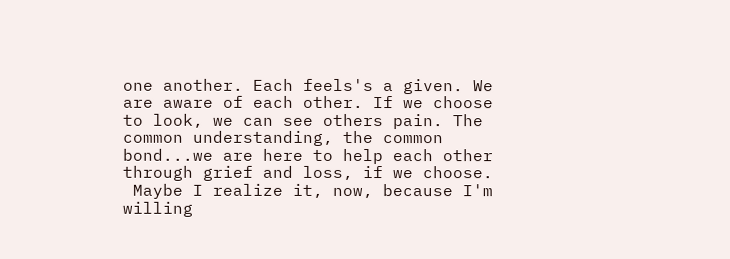one another. Each feels's a given. We are aware of each other. If we choose to look, we can see others pain. The common understanding, the common bond...we are here to help each other through grief and loss, if we choose.
 Maybe I realize it, now, because I'm willing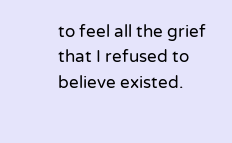to feel all the grief that I refused to believe existed.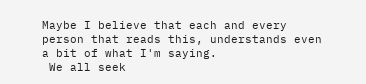Maybe I believe that each and every person that reads this, understands even a bit of what I'm saying.
 We all seek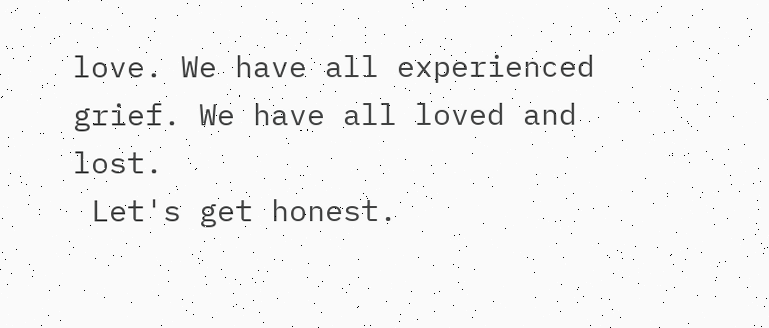love. We have all experienced grief. We have all loved and lost.
 Let's get honest.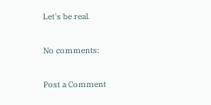Let's be real.

No comments:

Post a Comment